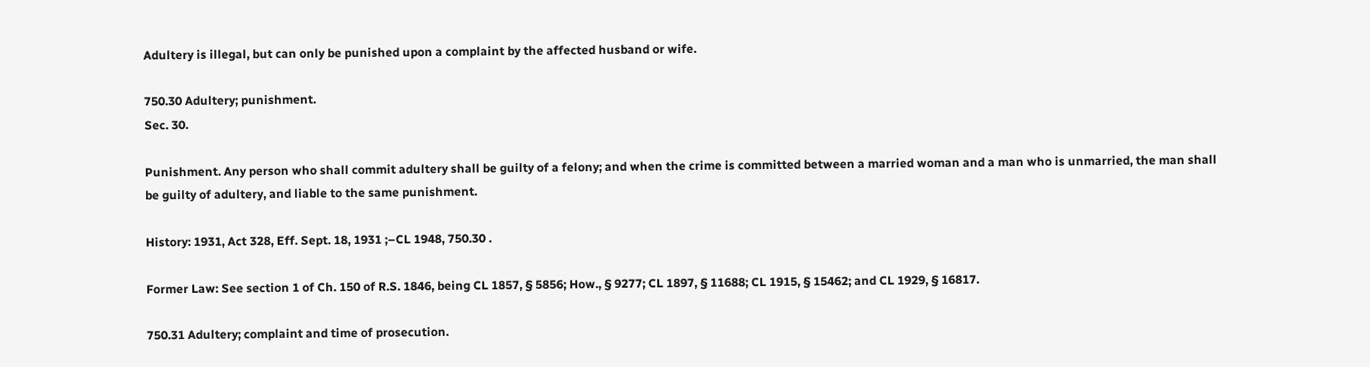Adultery is illegal, but can only be punished upon a complaint by the affected husband or wife.

750.30 Adultery; punishment.
Sec. 30.

Punishment. Any person who shall commit adultery shall be guilty of a felony; and when the crime is committed between a married woman and a man who is unmarried, the man shall be guilty of adultery, and liable to the same punishment.

History: 1931, Act 328, Eff. Sept. 18, 1931 ;–CL 1948, 750.30 .

Former Law: See section 1 of Ch. 150 of R.S. 1846, being CL 1857, § 5856; How., § 9277; CL 1897, § 11688; CL 1915, § 15462; and CL 1929, § 16817.

750.31 Adultery; complaint and time of prosecution.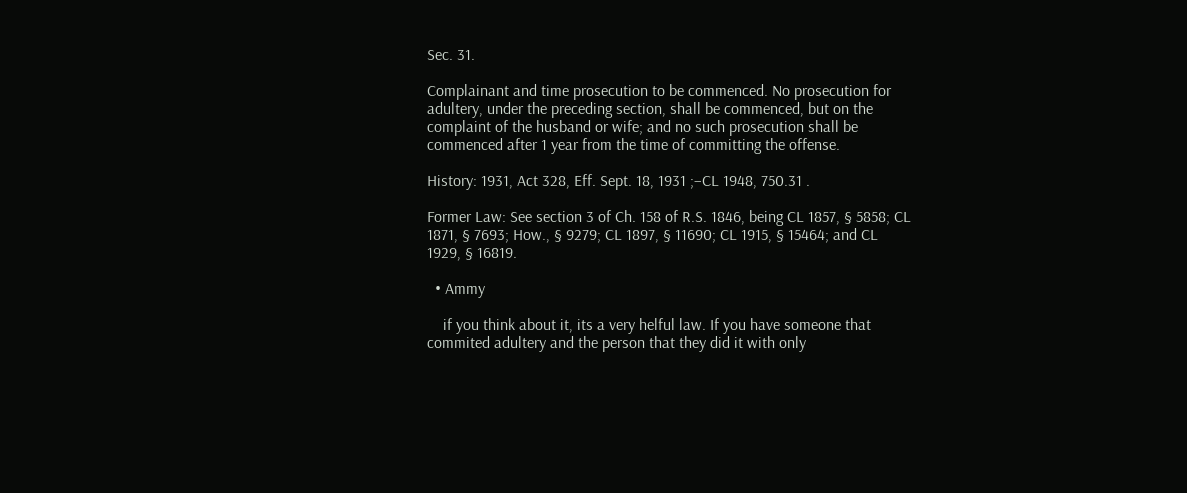Sec. 31.

Complainant and time prosecution to be commenced. No prosecution for adultery, under the preceding section, shall be commenced, but on the complaint of the husband or wife; and no such prosecution shall be commenced after 1 year from the time of committing the offense.

History: 1931, Act 328, Eff. Sept. 18, 1931 ;–CL 1948, 750.31 .

Former Law: See section 3 of Ch. 158 of R.S. 1846, being CL 1857, § 5858; CL 1871, § 7693; How., § 9279; CL 1897, § 11690; CL 1915, § 15464; and CL 1929, § 16819.

  • Ammy

    if you think about it, its a very helful law. If you have someone that commited adultery and the person that they did it with only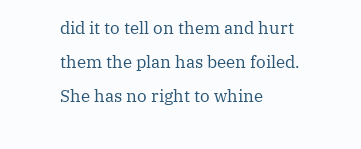did it to tell on them and hurt them the plan has been foiled. She has no right to whine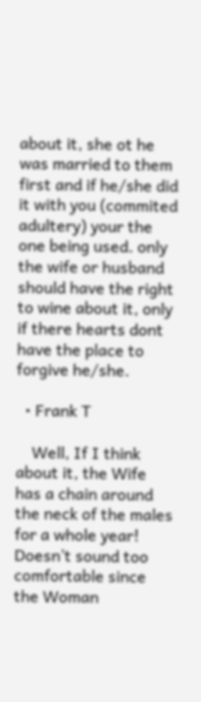about it, she ot he was married to them first and if he/she did it with you (commited adultery) your the one being used. only the wife or husband should have the right to wine about it, only if there hearts dont have the place to forgive he/she.

  • Frank T

    Well, If I think about it, the Wife has a chain around the neck of the males for a whole year! Doesn’t sound too comfortable since the Woman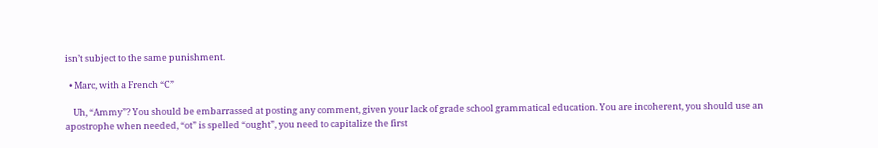isn’t subject to the same punishment.

  • Marc, with a French “C”

    Uh, “Ammy”? You should be embarrassed at posting any comment, given your lack of grade school grammatical education. You are incoherent, you should use an apostrophe when needed, “ot” is spelled “ought”, you need to capitalize the first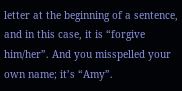letter at the beginning of a sentence, and in this case, it is “forgive him/her”. And you misspelled your own name; it’s “Amy”.